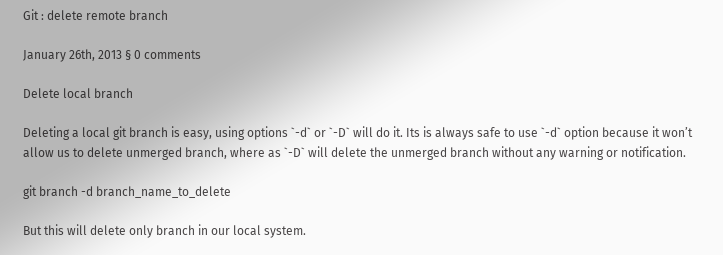Git : delete remote branch

January 26th, 2013 § 0 comments

Delete local branch

Deleting a local git branch is easy, using options `-d` or `-D` will do it. Its is always safe to use `-d` option because it won’t allow us to delete unmerged branch, where as `-D` will delete the unmerged branch without any warning or notification.

git branch -d branch_name_to_delete

But this will delete only branch in our local system.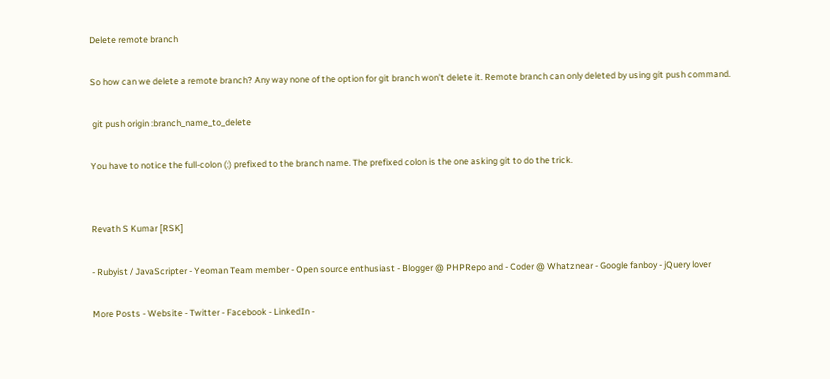Delete remote branch

So how can we delete a remote branch? Any way none of the option for git branch won’t delete it. Remote branch can only deleted by using git push command.

 git push origin :branch_name_to_delete

You have to notice the full-colon (:) prefixed to the branch name. The prefixed colon is the one asking git to do the trick.


Revath S Kumar [RSK]

- Rubyist / JavaScripter - Yeoman Team member - Open source enthusiast - Blogger @ PHPRepo and - Coder @ Whatznear - Google fanboy - jQuery lover

More Posts - Website - Twitter - Facebook - LinkedIn -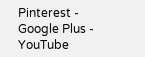Pinterest - Google Plus - YouTube